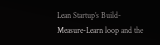Lean Startup’s Build-Measure-Learn loop and the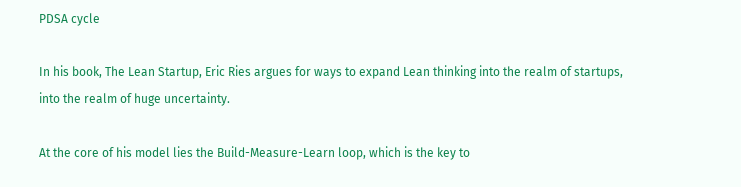PDSA cycle

In his book, The Lean Startup, Eric Ries argues for ways to expand Lean thinking into the realm of startups, into the realm of huge uncertainty.

At the core of his model lies the Build-Measure-Learn loop, which is the key to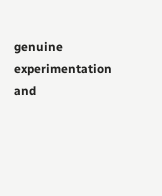genuine experimentation and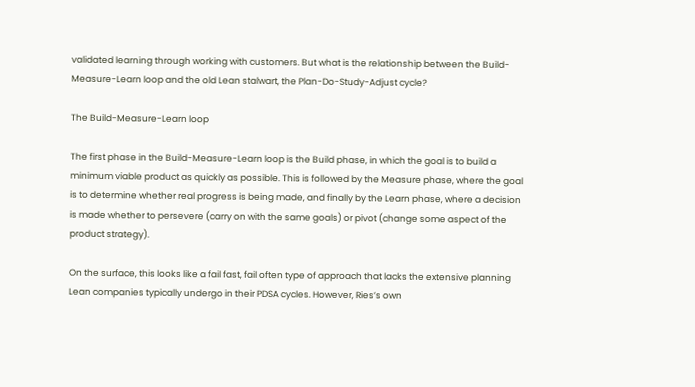validated learning through working with customers. But what is the relationship between the Build-Measure-Learn loop and the old Lean stalwart, the Plan-Do-Study-Adjust cycle?

The Build-Measure-Learn loop

The first phase in the Build-Measure-Learn loop is the Build phase, in which the goal is to build a minimum viable product as quickly as possible. This is followed by the Measure phase, where the goal is to determine whether real progress is being made, and finally by the Learn phase, where a decision is made whether to persevere (carry on with the same goals) or pivot (change some aspect of the product strategy).

On the surface, this looks like a fail fast, fail often type of approach that lacks the extensive planning Lean companies typically undergo in their PDSA cycles. However, Ries’s own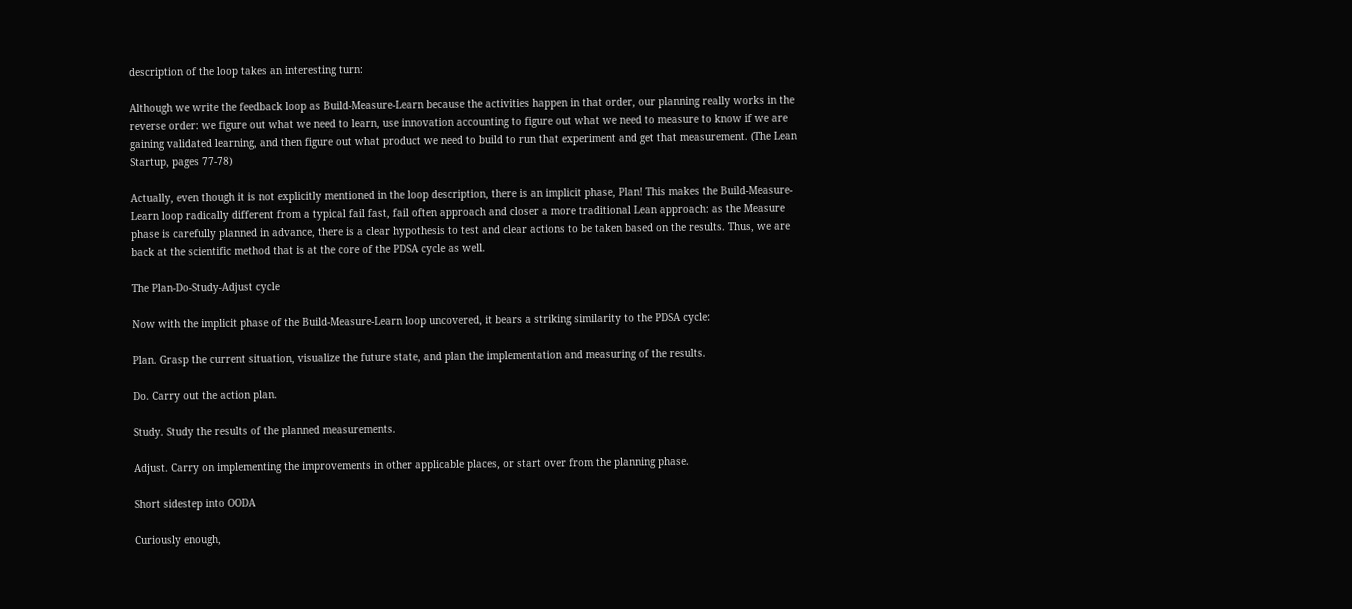description of the loop takes an interesting turn:

Although we write the feedback loop as Build-Measure-Learn because the activities happen in that order, our planning really works in the reverse order: we figure out what we need to learn, use innovation accounting to figure out what we need to measure to know if we are gaining validated learning, and then figure out what product we need to build to run that experiment and get that measurement. (The Lean Startup, pages 77-78)

Actually, even though it is not explicitly mentioned in the loop description, there is an implicit phase, Plan! This makes the Build-Measure-Learn loop radically different from a typical fail fast, fail often approach and closer a more traditional Lean approach: as the Measure phase is carefully planned in advance, there is a clear hypothesis to test and clear actions to be taken based on the results. Thus, we are back at the scientific method that is at the core of the PDSA cycle as well.

The Plan-Do-Study-Adjust cycle

Now with the implicit phase of the Build-Measure-Learn loop uncovered, it bears a striking similarity to the PDSA cycle:

Plan. Grasp the current situation, visualize the future state, and plan the implementation and measuring of the results.

Do. Carry out the action plan.

Study. Study the results of the planned measurements.

Adjust. Carry on implementing the improvements in other applicable places, or start over from the planning phase.

Short sidestep into OODA

Curiously enough,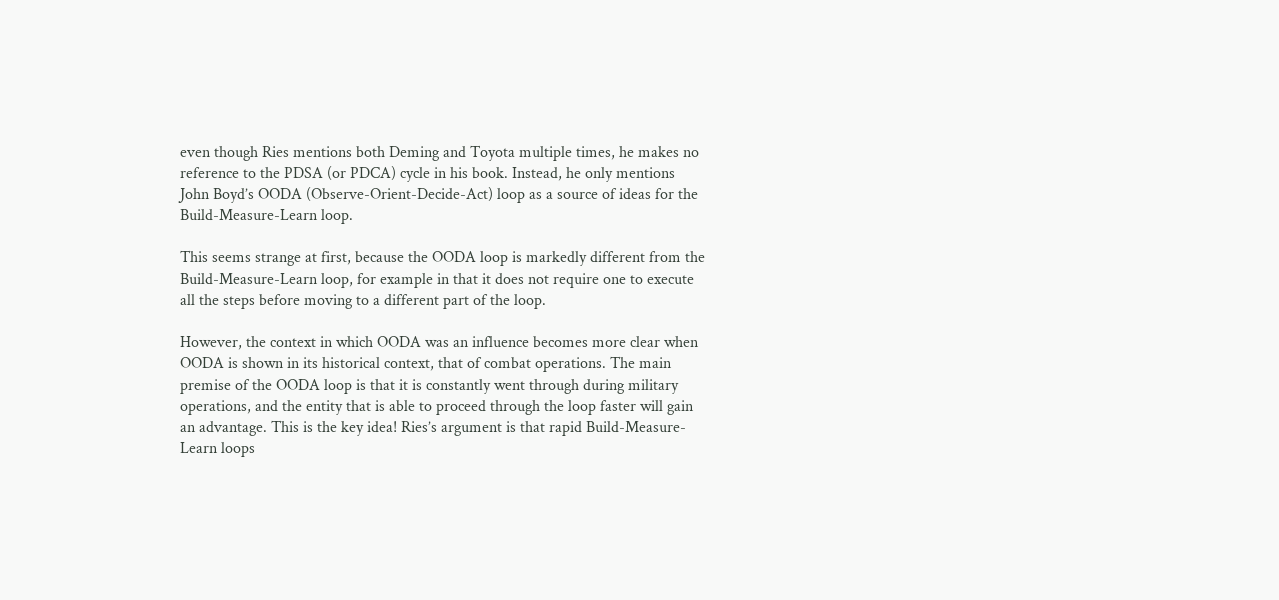even though Ries mentions both Deming and Toyota multiple times, he makes no reference to the PDSA (or PDCA) cycle in his book. Instead, he only mentions John Boyd’s OODA (Observe-Orient-Decide-Act) loop as a source of ideas for the Build-Measure-Learn loop.

This seems strange at first, because the OODA loop is markedly different from the Build-Measure-Learn loop, for example in that it does not require one to execute all the steps before moving to a different part of the loop.

However, the context in which OODA was an influence becomes more clear when OODA is shown in its historical context, that of combat operations. The main premise of the OODA loop is that it is constantly went through during military operations, and the entity that is able to proceed through the loop faster will gain an advantage. This is the key idea! Ries’s argument is that rapid Build-Measure-Learn loops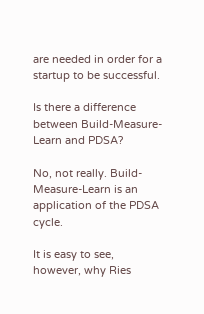are needed in order for a startup to be successful.

Is there a difference between Build-Measure-Learn and PDSA?

No, not really. Build-Measure-Learn is an application of the PDSA cycle.

It is easy to see, however, why Ries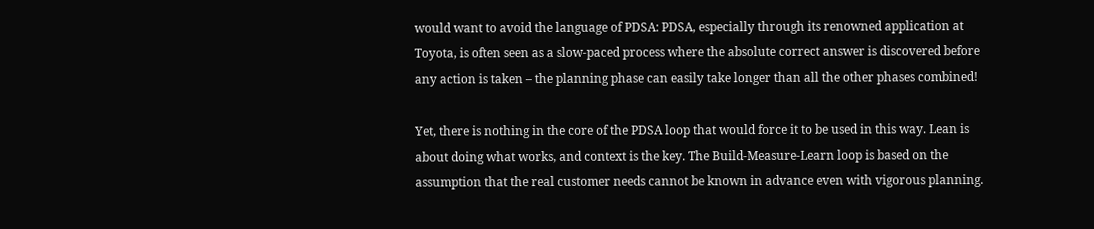would want to avoid the language of PDSA: PDSA, especially through its renowned application at Toyota, is often seen as a slow-paced process where the absolute correct answer is discovered before any action is taken – the planning phase can easily take longer than all the other phases combined!

Yet, there is nothing in the core of the PDSA loop that would force it to be used in this way. Lean is about doing what works, and context is the key. The Build-Measure-Learn loop is based on the assumption that the real customer needs cannot be known in advance even with vigorous planning.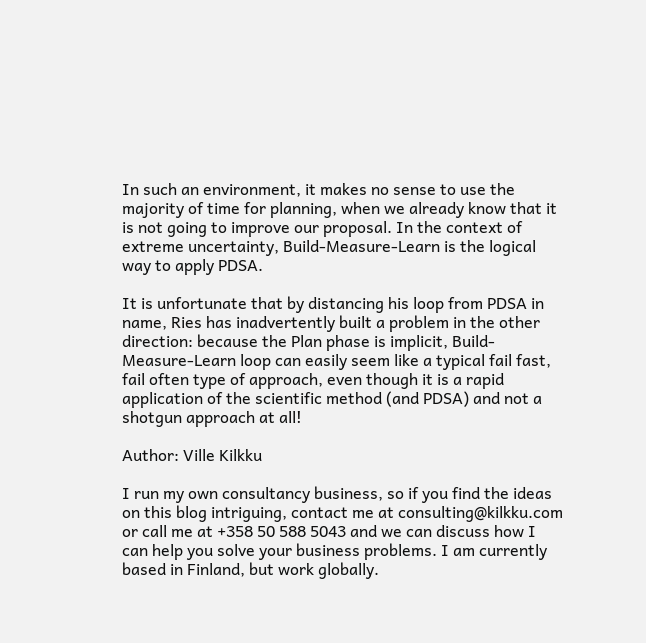In such an environment, it makes no sense to use the majority of time for planning, when we already know that it is not going to improve our proposal. In the context of extreme uncertainty, Build-Measure-Learn is the logical way to apply PDSA.

It is unfortunate that by distancing his loop from PDSA in name, Ries has inadvertently built a problem in the other direction: because the Plan phase is implicit, Build-Measure-Learn loop can easily seem like a typical fail fast, fail often type of approach, even though it is a rapid application of the scientific method (and PDSA) and not a shotgun approach at all!

Author: Ville Kilkku

I run my own consultancy business, so if you find the ideas on this blog intriguing, contact me at consulting@kilkku.com or call me at +358 50 588 5043 and we can discuss how I can help you solve your business problems. I am currently based in Finland, but work globally.